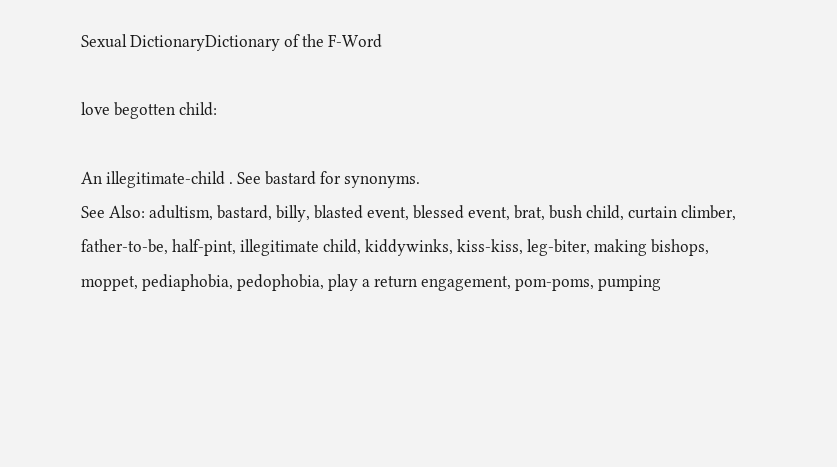Sexual DictionaryDictionary of the F-Word

love begotten child:

An illegitimate-child . See bastard for synonyms.
See Also: adultism, bastard, billy, blasted event, blessed event, brat, bush child, curtain climber, father-to-be, half-pint, illegitimate child, kiddywinks, kiss-kiss, leg-biter, making bishops, moppet, pediaphobia, pedophobia, play a return engagement, pom-poms, pumping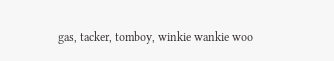gas, tacker, tomboy, winkie wankie woo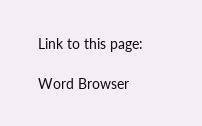Link to this page:

Word Browser